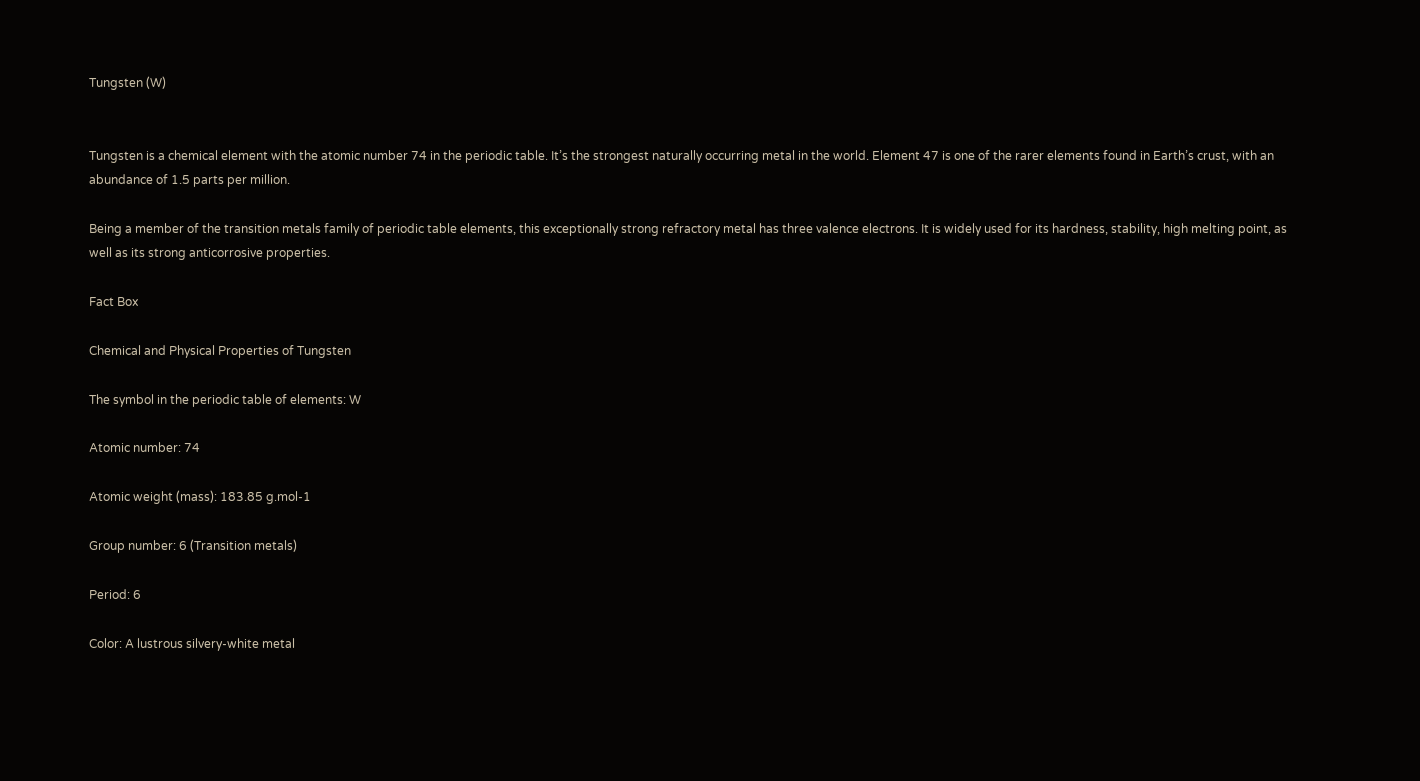Tungsten (W)


Tungsten is a chemical element with the atomic number 74 in the periodic table. It’s the strongest naturally occurring metal in the world. Element 47 is one of the rarer elements found in Earth’s crust, with an abundance of 1.5 parts per million.

Being a member of the transition metals family of periodic table elements, this exceptionally strong refractory metal has three valence electrons. It is widely used for its hardness, stability, high melting point, as well as its strong anticorrosive properties.

Fact Box

Chemical and Physical Properties of Tungsten

The symbol in the periodic table of elements: W

Atomic number: 74

Atomic weight (mass): 183.85 g.mol-1

Group number: 6 (Transition metals)

Period: 6

Color: A lustrous silvery-white metal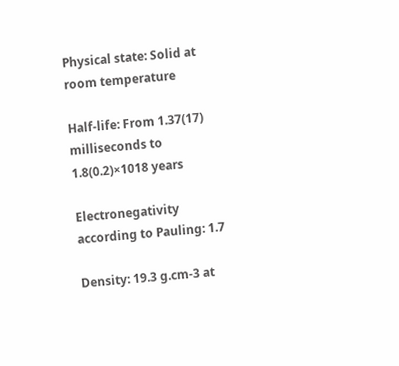Physical state: Solid at room temperature

Half-life: From 1.37(17) milliseconds to 1.8(0.2)×1018 years

Electronegativity according to Pauling: 1.7

Density: 19.3 g.cm-3 at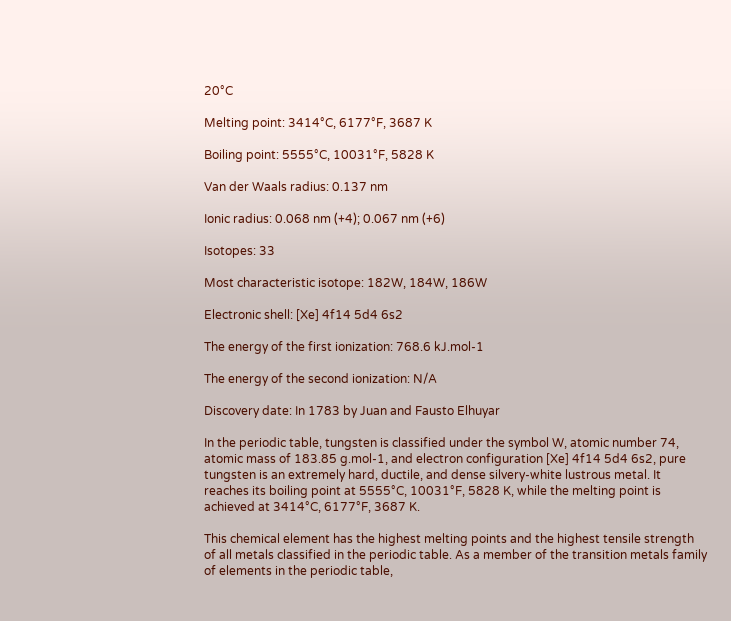20°C

Melting point: 3414°C, 6177°F, 3687 K

Boiling point: 5555°C, 10031°F, 5828 K

Van der Waals radius: 0.137 nm

Ionic radius: 0.068 nm (+4); 0.067 nm (+6)

Isotopes: 33

Most characteristic isotope: 182W, 184W, 186W

Electronic shell: [Xe] 4f14 5d4 6s2

The energy of the first ionization: 768.6 kJ.mol-1

The energy of the second ionization: N/A

Discovery date: In 1783 by Juan and Fausto Elhuyar

In the periodic table, tungsten is classified under the symbol W, atomic number 74, atomic mass of 183.85 g.mol-1, and electron configuration [Xe] 4f14 5d4 6s2, pure tungsten is an extremely hard, ductile, and dense silvery-white lustrous metal. It reaches its boiling point at 5555°C, 10031°F, 5828 K, while the melting point is achieved at 3414°C, 6177°F, 3687 K.

This chemical element has the highest melting points and the highest tensile strength of all metals classified in the periodic table. As a member of the transition metals family of elements in the periodic table,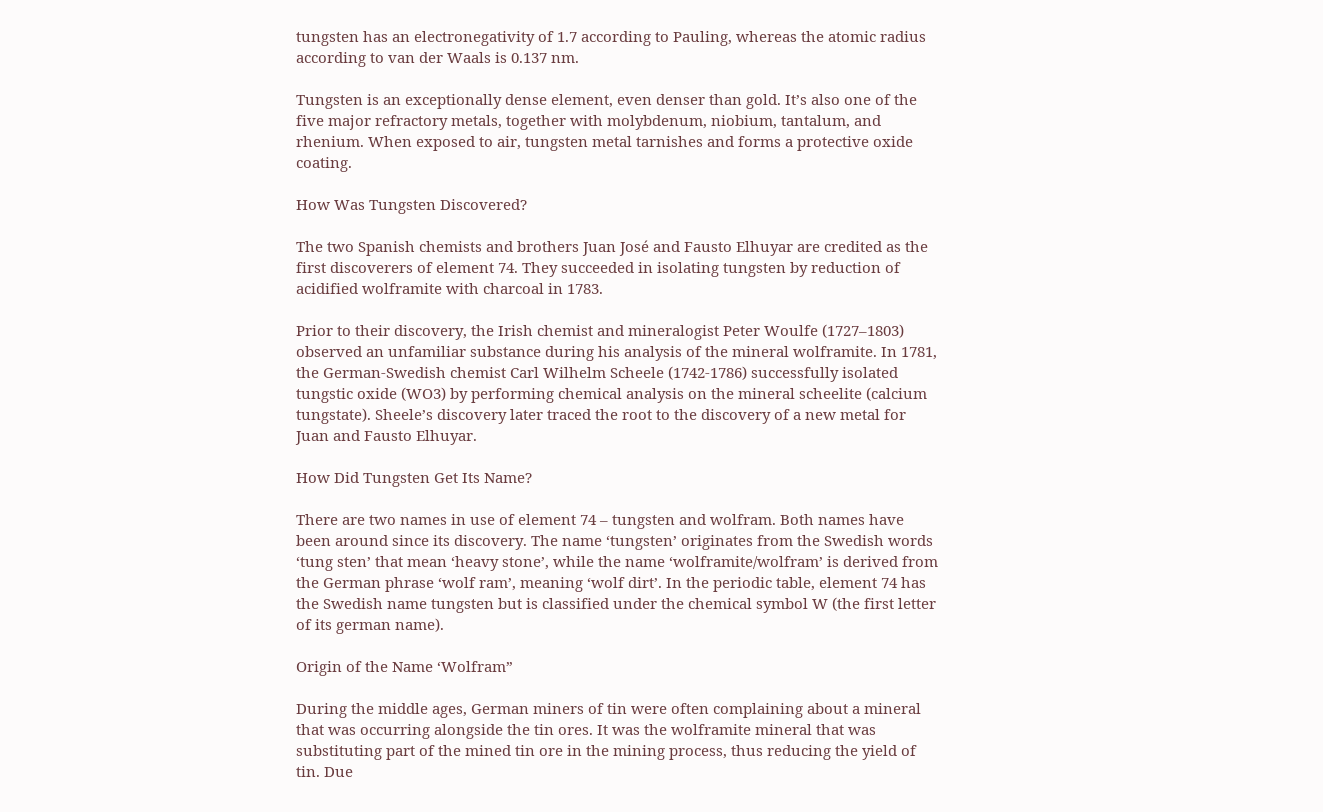tungsten has an electronegativity of 1.7 according to Pauling, whereas the atomic radius according to van der Waals is 0.137 nm.

Tungsten is an exceptionally dense element, even denser than gold. It’s also one of the five major refractory metals, together with molybdenum, niobium, tantalum, and rhenium. When exposed to air, tungsten metal tarnishes and forms a protective oxide coating.

How Was Tungsten Discovered?

The two Spanish chemists and brothers Juan José and Fausto Elhuyar are credited as the first discoverers of element 74. They succeeded in isolating tungsten by reduction of acidified wolframite with charcoal in 1783.

Prior to their discovery, the Irish chemist and mineralogist Peter Woulfe (1727–1803) observed an unfamiliar substance during his analysis of the mineral wolframite. In 1781, the German-Swedish chemist Carl Wilhelm Scheele (1742-1786) successfully isolated tungstic oxide (WO3) by performing chemical analysis on the mineral scheelite (calcium tungstate). Sheele’s discovery later traced the root to the discovery of a new metal for Juan and Fausto Elhuyar.

How Did Tungsten Get Its Name?

There are two names in use of element 74 – tungsten and wolfram. Both names have been around since its discovery. The name ‘tungsten’ originates from the Swedish words ‘tung sten’ that mean ‘heavy stone’, while the name ‘wolframite/wolfram’ is derived from the German phrase ‘wolf ram’, meaning ‘wolf dirt’. In the periodic table, element 74 has the Swedish name tungsten but is classified under the chemical symbol W (the first letter of its german name).

Origin of the Name ‘Wolfram”

During the middle ages, German miners of tin were often complaining about a mineral that was occurring alongside the tin ores. It was the wolframite mineral that was substituting part of the mined tin ore in the mining process, thus reducing the yield of tin. Due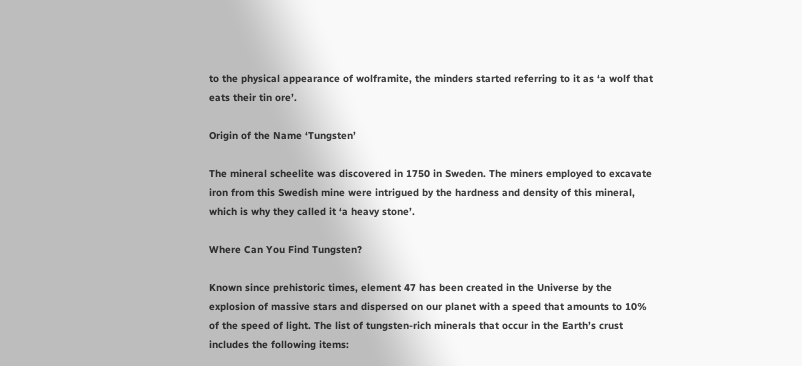to the physical appearance of wolframite, the minders started referring to it as ‘a wolf that eats their tin ore’.

Origin of the Name ‘Tungsten’

The mineral scheelite was discovered in 1750 in Sweden. The miners employed to excavate iron from this Swedish mine were intrigued by the hardness and density of this mineral, which is why they called it ‘a heavy stone’.

Where Can You Find Tungsten?

Known since prehistoric times, element 47 has been created in the Universe by the explosion of massive stars and dispersed on our planet with a speed that amounts to 10% of the speed of light. The list of tungsten-rich minerals that occur in the Earth’s crust includes the following items: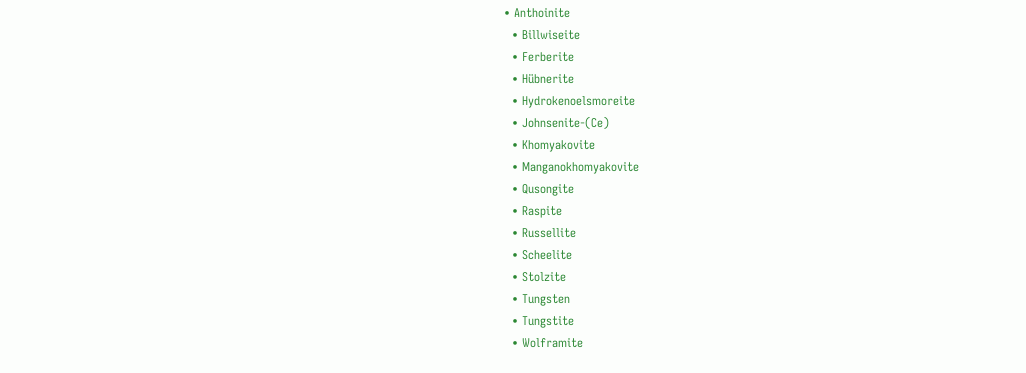• Anthoinite
  • Billwiseite
  • Ferberite
  • Hübnerite
  • Hydrokenoelsmoreite
  • Johnsenite-(Ce)
  • Khomyakovite
  • Manganokhomyakovite
  • Qusongite
  • Raspite
  • Russellite
  • Scheelite
  • Stolzite
  • Tungsten
  • Tungstite
  • Wolframite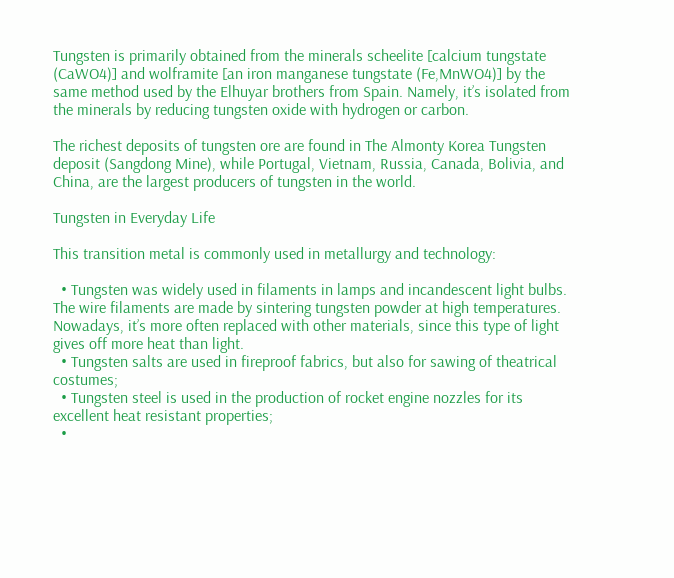Tungsten is primarily obtained from the minerals scheelite [calcium tungstate (CaWO4)] and wolframite [an iron manganese tungstate (Fe,MnWO4)] by the same method used by the Elhuyar brothers from Spain. Namely, it’s isolated from the minerals by reducing tungsten oxide with hydrogen or carbon.

The richest deposits of tungsten ore are found in The Almonty Korea Tungsten deposit (Sangdong Mine), while Portugal, Vietnam, Russia, Canada, Bolivia, and China, are the largest producers of tungsten in the world.

Tungsten in Everyday Life

This transition metal is commonly used in metallurgy and technology:

  • Tungsten was widely used in filaments in lamps and incandescent light bulbs. The wire filaments are made by sintering tungsten powder at high temperatures. Nowadays, it’s more often replaced with other materials, since this type of light gives off more heat than light.
  • Tungsten salts are used in fireproof fabrics, but also for sawing of theatrical costumes;
  • Tungsten steel is used in the production of rocket engine nozzles for its excellent heat resistant properties;
  •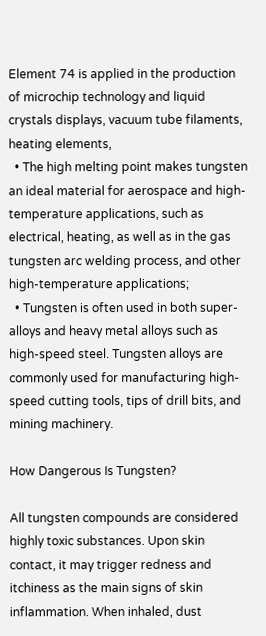Element 74 is applied in the production of microchip technology and liquid crystals displays, vacuum tube filaments, heating elements,
  • The high melting point makes tungsten an ideal material for aerospace and high-temperature applications, such as electrical, heating, as well as in the gas tungsten arc welding process, and other high-temperature applications;
  • Tungsten is often used in both super-alloys and heavy metal alloys such as high-speed steel. Tungsten alloys are commonly used for manufacturing high-speed cutting tools, tips of drill bits, and mining machinery.

How Dangerous Is Tungsten?

All tungsten compounds are considered highly toxic substances. Upon skin contact, it may trigger redness and itchiness as the main signs of skin inflammation. When inhaled, dust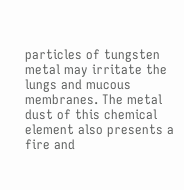particles of tungsten metal may irritate the lungs and mucous membranes. The metal dust of this chemical element also presents a fire and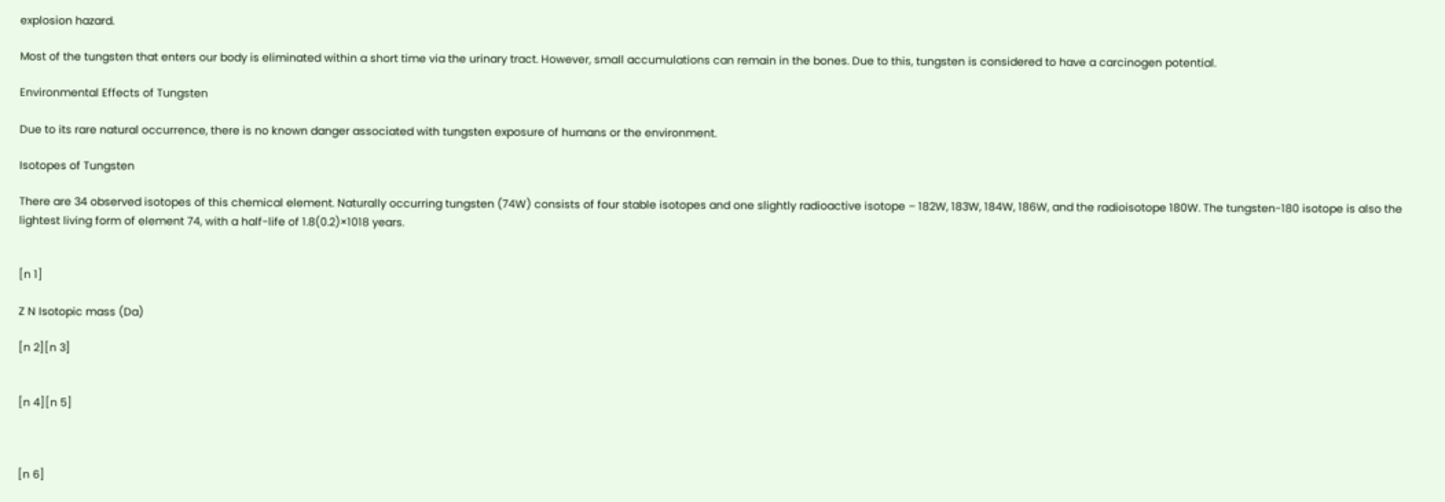explosion hazard.

Most of the tungsten that enters our body is eliminated within a short time via the urinary tract. However, small accumulations can remain in the bones. Due to this, tungsten is considered to have a carcinogen potential.

Environmental Effects of Tungsten

Due to its rare natural occurrence, there is no known danger associated with tungsten exposure of humans or the environment.

Isotopes of Tungsten

There are 34 observed isotopes of this chemical element. Naturally occurring tungsten (74W) consists of four stable isotopes and one slightly radioactive isotope – 182W, 183W, 184W, 186W, and the radioisotope 180W. The tungsten-180 isotope is also the lightest living form of element 74, with a half-life of 1.8(0.2)×1018 years.


[n 1]

Z N Isotopic mass (Da)

[n 2][n 3]


[n 4][n 5]



[n 6]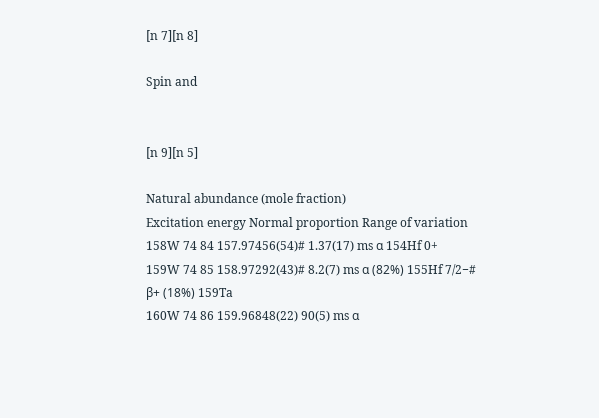[n 7][n 8]

Spin and


[n 9][n 5]

Natural abundance (mole fraction)
Excitation energy Normal proportion Range of variation
158W 74 84 157.97456(54)# 1.37(17) ms α 154Hf 0+
159W 74 85 158.97292(43)# 8.2(7) ms α (82%) 155Hf 7/2−#
β+ (18%) 159Ta
160W 74 86 159.96848(22) 90(5) ms α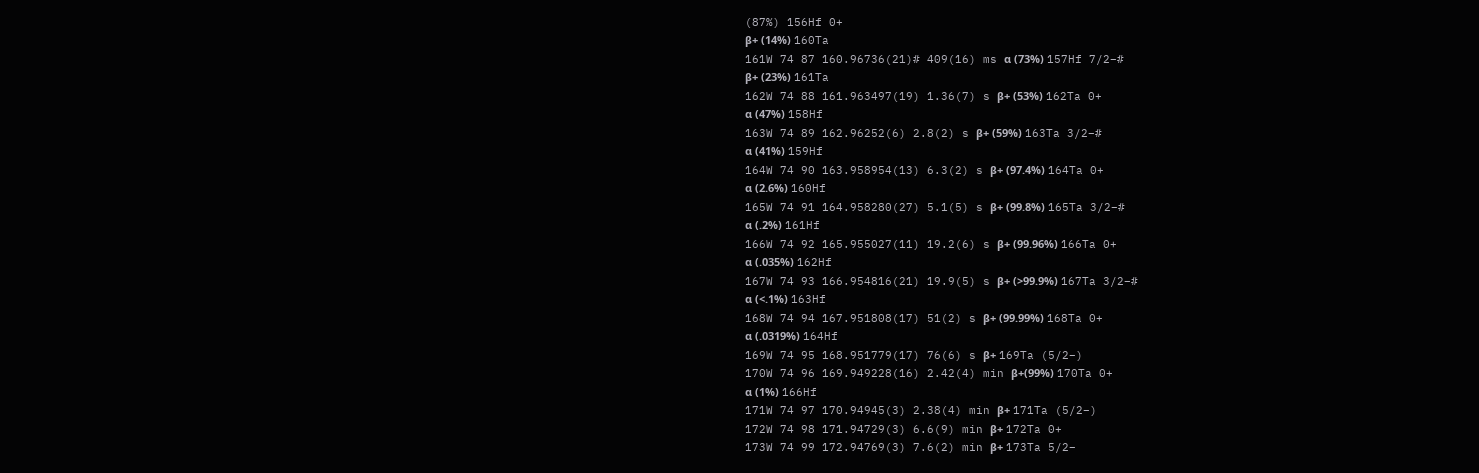(87%) 156Hf 0+
β+ (14%) 160Ta
161W 74 87 160.96736(21)# 409(16) ms α (73%) 157Hf 7/2−#
β+ (23%) 161Ta
162W 74 88 161.963497(19) 1.36(7) s β+ (53%) 162Ta 0+
α (47%) 158Hf
163W 74 89 162.96252(6) 2.8(2) s β+ (59%) 163Ta 3/2−#
α (41%) 159Hf
164W 74 90 163.958954(13) 6.3(2) s β+ (97.4%) 164Ta 0+
α (2.6%) 160Hf
165W 74 91 164.958280(27) 5.1(5) s β+ (99.8%) 165Ta 3/2−#
α (.2%) 161Hf
166W 74 92 165.955027(11) 19.2(6) s β+ (99.96%) 166Ta 0+
α (.035%) 162Hf
167W 74 93 166.954816(21) 19.9(5) s β+ (>99.9%) 167Ta 3/2−#
α (<.1%) 163Hf
168W 74 94 167.951808(17) 51(2) s β+ (99.99%) 168Ta 0+
α (.0319%) 164Hf
169W 74 95 168.951779(17) 76(6) s β+ 169Ta (5/2−)
170W 74 96 169.949228(16) 2.42(4) min β+(99%) 170Ta 0+
α (1%) 166Hf
171W 74 97 170.94945(3) 2.38(4) min β+ 171Ta (5/2−)
172W 74 98 171.94729(3) 6.6(9) min β+ 172Ta 0+
173W 74 99 172.94769(3) 7.6(2) min β+ 173Ta 5/2−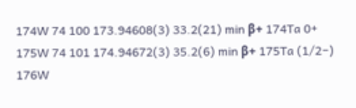174W 74 100 173.94608(3) 33.2(21) min β+ 174Ta 0+
175W 74 101 174.94672(3) 35.2(6) min β+ 175Ta (1/2−)
176W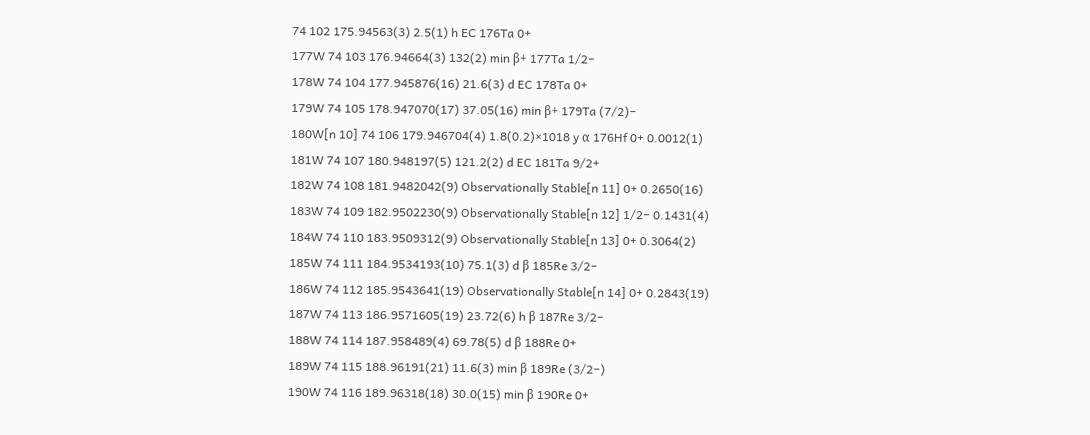74 102 175.94563(3) 2.5(1) h EC 176Ta 0+
177W 74 103 176.94664(3) 132(2) min β+ 177Ta 1/2−
178W 74 104 177.945876(16) 21.6(3) d EC 178Ta 0+
179W 74 105 178.947070(17) 37.05(16) min β+ 179Ta (7/2)−
180W[n 10] 74 106 179.946704(4) 1.8(0.2)×1018 y α 176Hf 0+ 0.0012(1)
181W 74 107 180.948197(5) 121.2(2) d EC 181Ta 9/2+
182W 74 108 181.9482042(9) Observationally Stable[n 11] 0+ 0.2650(16)
183W 74 109 182.9502230(9) Observationally Stable[n 12] 1/2− 0.1431(4)
184W 74 110 183.9509312(9) Observationally Stable[n 13] 0+ 0.3064(2)
185W 74 111 184.9534193(10) 75.1(3) d β 185Re 3/2−
186W 74 112 185.9543641(19) Observationally Stable[n 14] 0+ 0.2843(19)
187W 74 113 186.9571605(19) 23.72(6) h β 187Re 3/2−
188W 74 114 187.958489(4) 69.78(5) d β 188Re 0+
189W 74 115 188.96191(21) 11.6(3) min β 189Re (3/2−)
190W 74 116 189.96318(18) 30.0(15) min β 190Re 0+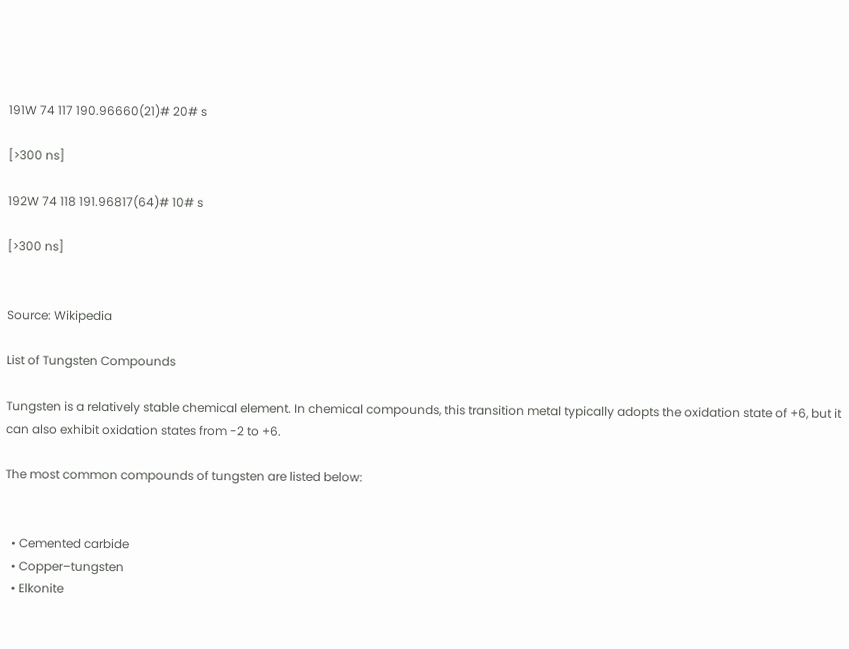191W 74 117 190.96660(21)# 20# s

[>300 ns]

192W 74 118 191.96817(64)# 10# s

[>300 ns]


Source: Wikipedia

List of Tungsten Compounds

Tungsten is a relatively stable chemical element. In chemical compounds, this transition metal typically adopts the oxidation state of +6, but it can also exhibit oxidation states from -2 to +6.

The most common compounds of tungsten are listed below:


  • Cemented carbide
  • Copper–tungsten
  • Elkonite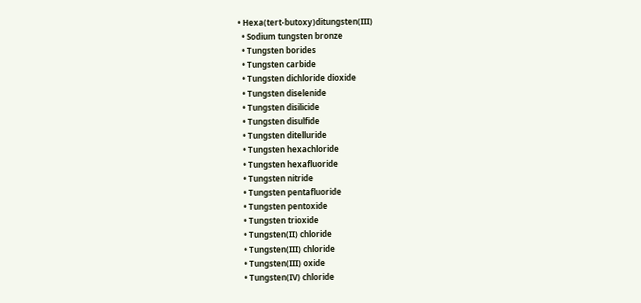• Hexa(tert-butoxy)ditungsten(III)
  • Sodium tungsten bronze
  • Tungsten borides
  • Tungsten carbide
  • Tungsten dichloride dioxide
  • Tungsten diselenide
  • Tungsten disilicide
  • Tungsten disulfide
  • Tungsten ditelluride
  • Tungsten hexachloride
  • Tungsten hexafluoride
  • Tungsten nitride
  • Tungsten pentafluoride
  • Tungsten pentoxide
  • Tungsten trioxide
  • Tungsten(II) chloride
  • Tungsten(III) chloride
  • Tungsten(III) oxide
  • Tungsten(IV) chloride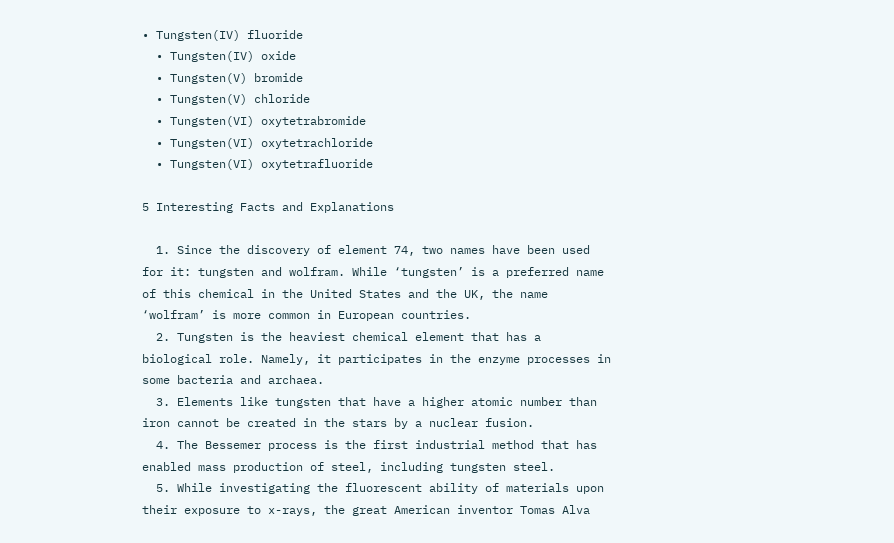• Tungsten(IV) fluoride
  • Tungsten(IV) oxide
  • Tungsten(V) bromide
  • Tungsten(V) chloride
  • Tungsten(VI) oxytetrabromide
  • Tungsten(VI) oxytetrachloride
  • Tungsten(VI) oxytetrafluoride

5 Interesting Facts and Explanations

  1. Since the discovery of element 74, two names have been used for it: tungsten and wolfram. While ‘tungsten’ is a preferred name of this chemical in the United States and the UK, the name ‘wolfram’ is more common in European countries.
  2. Tungsten is the heaviest chemical element that has a biological role. Namely, it participates in the enzyme processes in some bacteria and archaea.
  3. Elements like tungsten that have a higher atomic number than iron cannot be created in the stars by a nuclear fusion.
  4. The Bessemer process is the first industrial method that has enabled mass production of steel, including tungsten steel.
  5. While investigating the fluorescent ability of materials upon their exposure to x-rays, the great American inventor Tomas Alva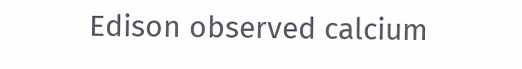Edison observed calcium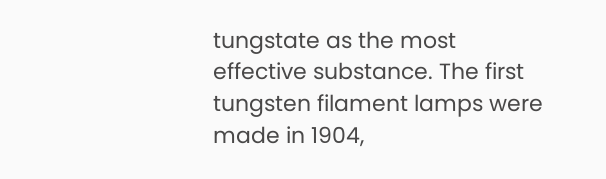tungstate as the most effective substance. The first tungsten filament lamps were made in 1904,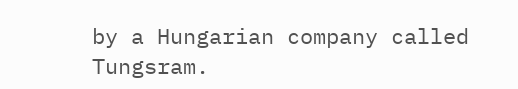by a Hungarian company called Tungsram.